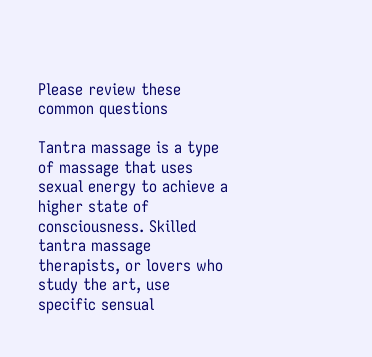Please review these common questions

Tantra massage is a type of massage that uses sexual energy to achieve a higher state of consciousness. Skilled tantra massage therapists, or lovers who study the art, use specific sensual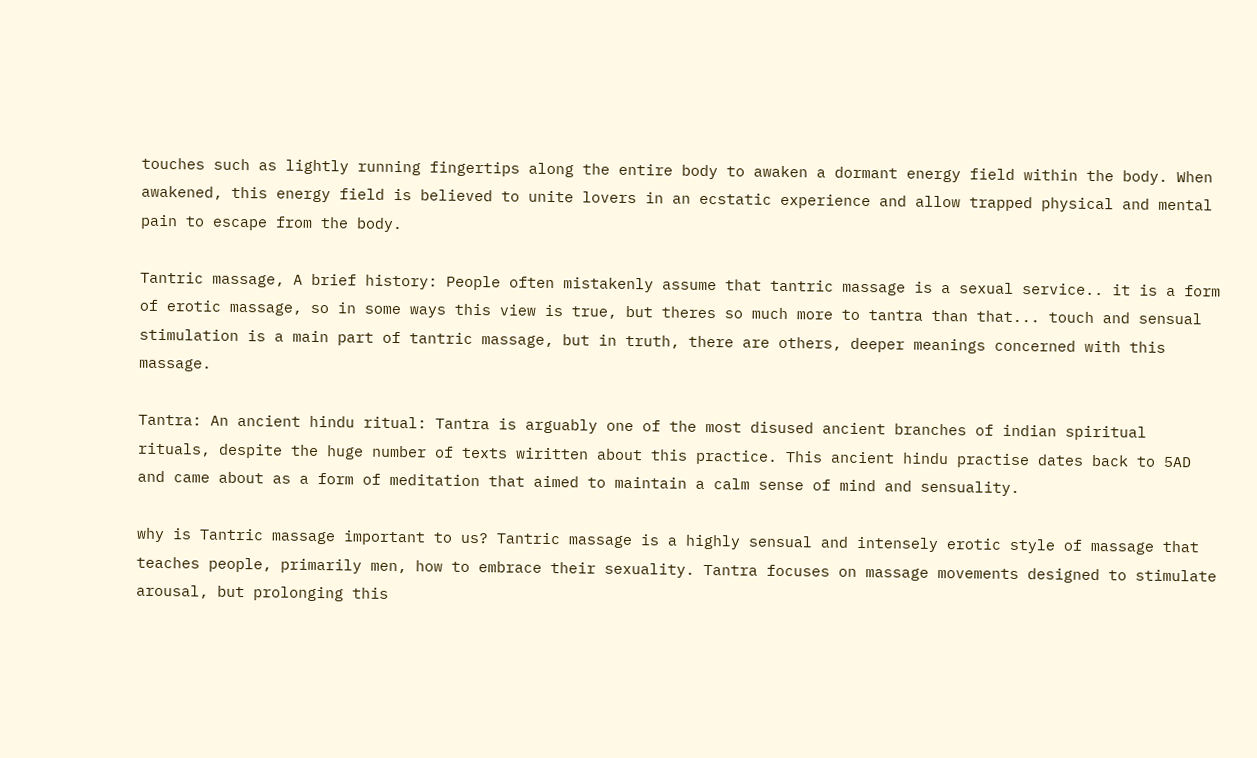touches such as lightly running fingertips along the entire body to awaken a dormant energy field within the body. When awakened, this energy field is believed to unite lovers in an ecstatic experience and allow trapped physical and mental pain to escape from the body.

Tantric massage, A brief history: People often mistakenly assume that tantric massage is a sexual service.. it is a form of erotic massage, so in some ways this view is true, but theres so much more to tantra than that... touch and sensual stimulation is a main part of tantric massage, but in truth, there are others, deeper meanings concerned with this massage.

Tantra: An ancient hindu ritual: Tantra is arguably one of the most disused ancient branches of indian spiritual rituals, despite the huge number of texts wiritten about this practice. This ancient hindu practise dates back to 5AD and came about as a form of meditation that aimed to maintain a calm sense of mind and sensuality.

why is Tantric massage important to us? Tantric massage is a highly sensual and intensely erotic style of massage that teaches people, primarily men, how to embrace their sexuality. Tantra focuses on massage movements designed to stimulate arousal, but prolonging this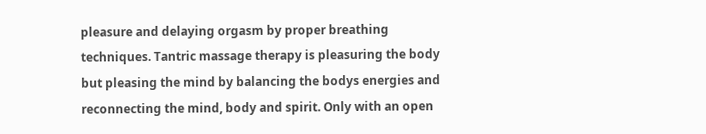pleasure and delaying orgasm by proper breathing techniques. Tantric massage therapy is pleasuring the body but pleasing the mind by balancing the bodys energies and reconnecting the mind, body and spirit. Only with an open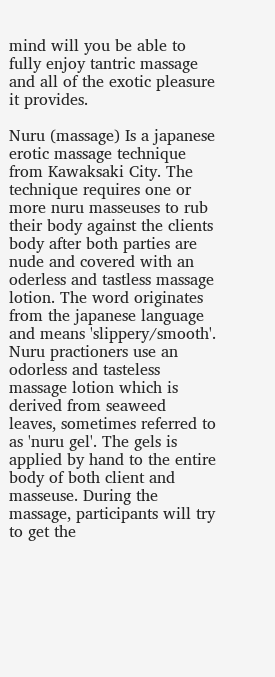mind will you be able to fully enjoy tantric massage and all of the exotic pleasure it provides.

Nuru (massage) Is a japanese erotic massage technique from Kawaksaki City. The technique requires one or more nuru masseuses to rub their body against the clients body after both parties are nude and covered with an oderless and tastless massage lotion. The word originates from the japanese language and means 'slippery/smooth'. Nuru practioners use an odorless and tasteless massage lotion which is derived from seaweed leaves, sometimes referred to as 'nuru gel'. The gels is applied by hand to the entire body of both client and masseuse. During the massage, participants will try to get the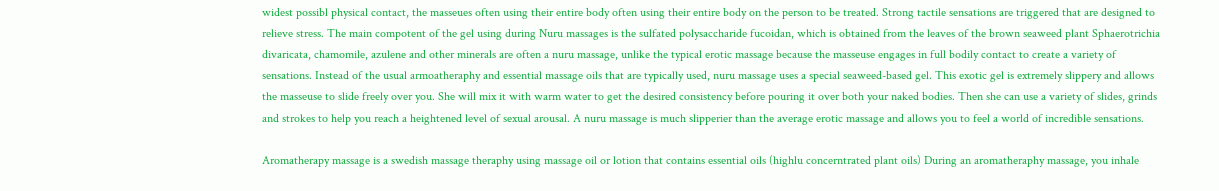widest possibl physical contact, the masseues often using their entire body often using their entire body on the person to be treated. Strong tactile sensations are triggered that are designed to relieve stress. The main compotent of the gel using during Nuru massages is the sulfated polysaccharide fucoidan, which is obtained from the leaves of the brown seaweed plant Sphaerotrichia divaricata, chamomile, azulene and other minerals are often a nuru massage, unlike the typical erotic massage because the masseuse engages in full bodily contact to create a variety of sensations. Instead of the usual armoatheraphy and essential massage oils that are typically used, nuru massage uses a special seaweed-based gel. This exotic gel is extremely slippery and allows the masseuse to slide freely over you. She will mix it with warm water to get the desired consistency before pouring it over both your naked bodies. Then she can use a variety of slides, grinds and strokes to help you reach a heightened level of sexual arousal. A nuru massage is much slipperier than the average erotic massage and allows you to feel a world of incredible sensations.

Aromatherapy massage is a swedish massage theraphy using massage oil or lotion that contains essential oils (highlu concerntrated plant oils) During an aromatheraphy massage, you inhale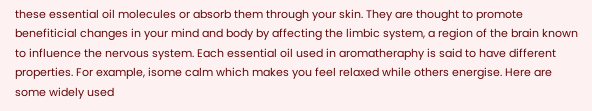these essential oil molecules or absorb them through your skin. They are thought to promote benefiticial changes in your mind and body by affecting the limbic system, a region of the brain known to influence the nervous system. Each essential oil used in aromatheraphy is said to have different properties. For example, isome calm which makes you feel relaxed while others energise. Here are some widely used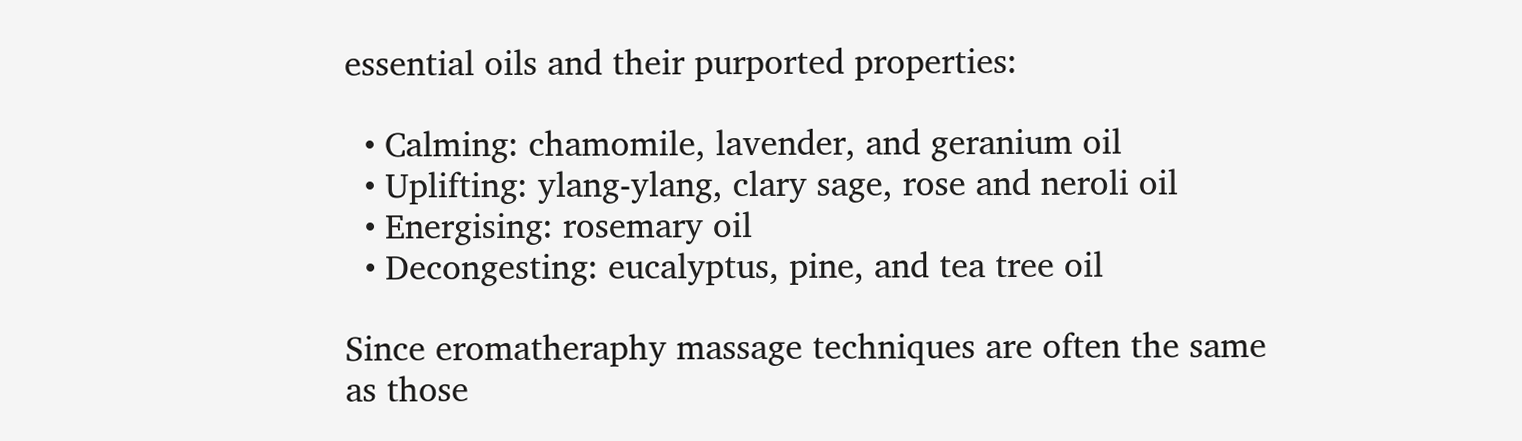essential oils and their purported properties:

  • Calming: chamomile, lavender, and geranium oil
  • Uplifting: ylang-ylang, clary sage, rose and neroli oil
  • Energising: rosemary oil
  • Decongesting: eucalyptus, pine, and tea tree oil

Since eromatheraphy massage techniques are often the same as those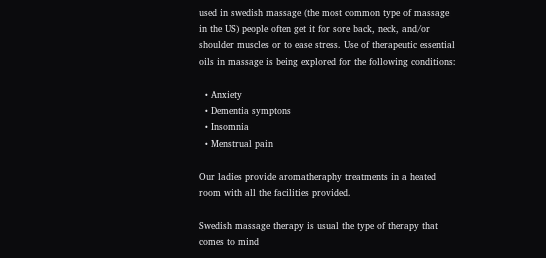used in swedish massage (the most common type of massage in the US) people often get it for sore back, neck, and/or shoulder muscles or to ease stress. Use of therapeutic essential oils in massage is being explored for the following conditions:

  • Anxiety
  • Dementia symptons
  • Insomnia
  • Menstrual pain

Our ladies provide aromatheraphy treatments in a heated room with all the facilities provided.

Swedish massage therapy is usual the type of therapy that comes to mind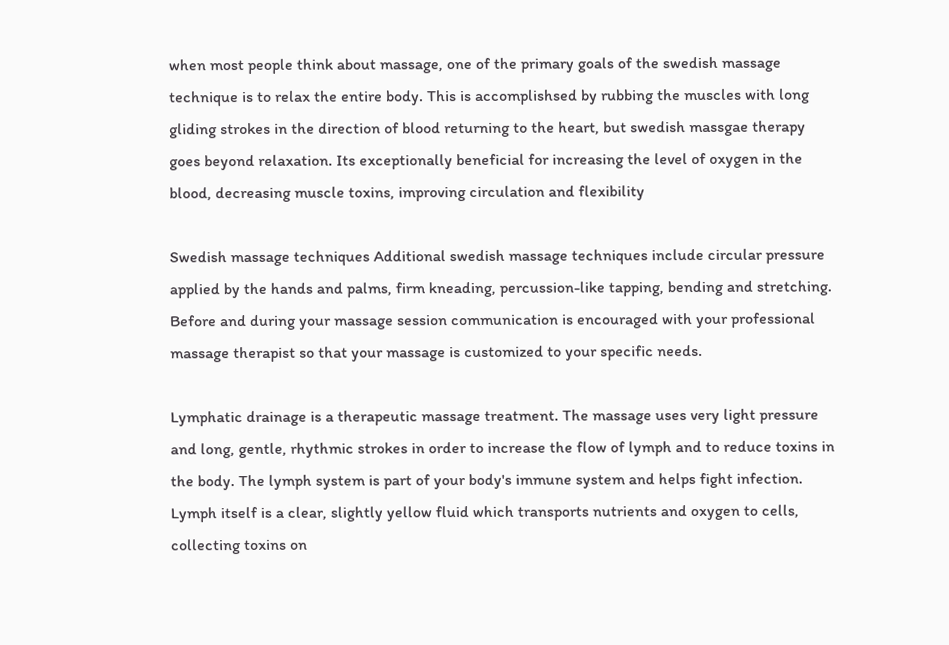when most people think about massage, one of the primary goals of the swedish massage technique is to relax the entire body. This is accomplishsed by rubbing the muscles with long gliding strokes in the direction of blood returning to the heart, but swedish massgae therapy goes beyond relaxation. Its exceptionally beneficial for increasing the level of oxygen in the blood, decreasing muscle toxins, improving circulation and flexibility

Swedish massage techniques Additional swedish massage techniques include circular pressure applied by the hands and palms, firm kneading, percussion-like tapping, bending and stretching. Before and during your massage session communication is encouraged with your professional massage therapist so that your massage is customized to your specific needs.

Lymphatic drainage is a therapeutic massage treatment. The massage uses very light pressure and long, gentle, rhythmic strokes in order to increase the flow of lymph and to reduce toxins in the body. The lymph system is part of your body's immune system and helps fight infection. Lymph itself is a clear, slightly yellow fluid which transports nutrients and oxygen to cells, collecting toxins on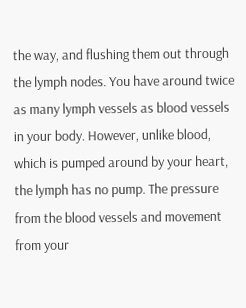the way, and flushing them out through the lymph nodes. You have around twice as many lymph vessels as blood vessels in your body. However, unlike blood, which is pumped around by your heart, the lymph has no pump. The pressure from the blood vessels and movement from your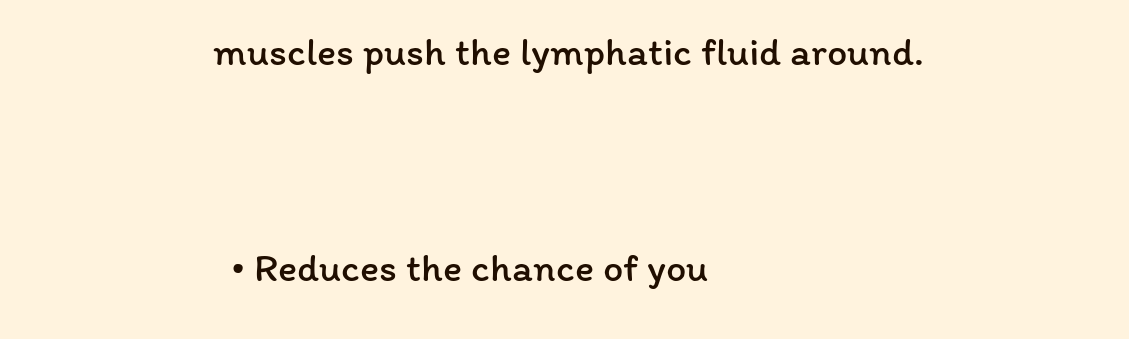muscles push the lymphatic fluid around.


  • Reduces the chance of you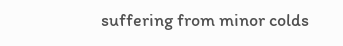suffering from minor colds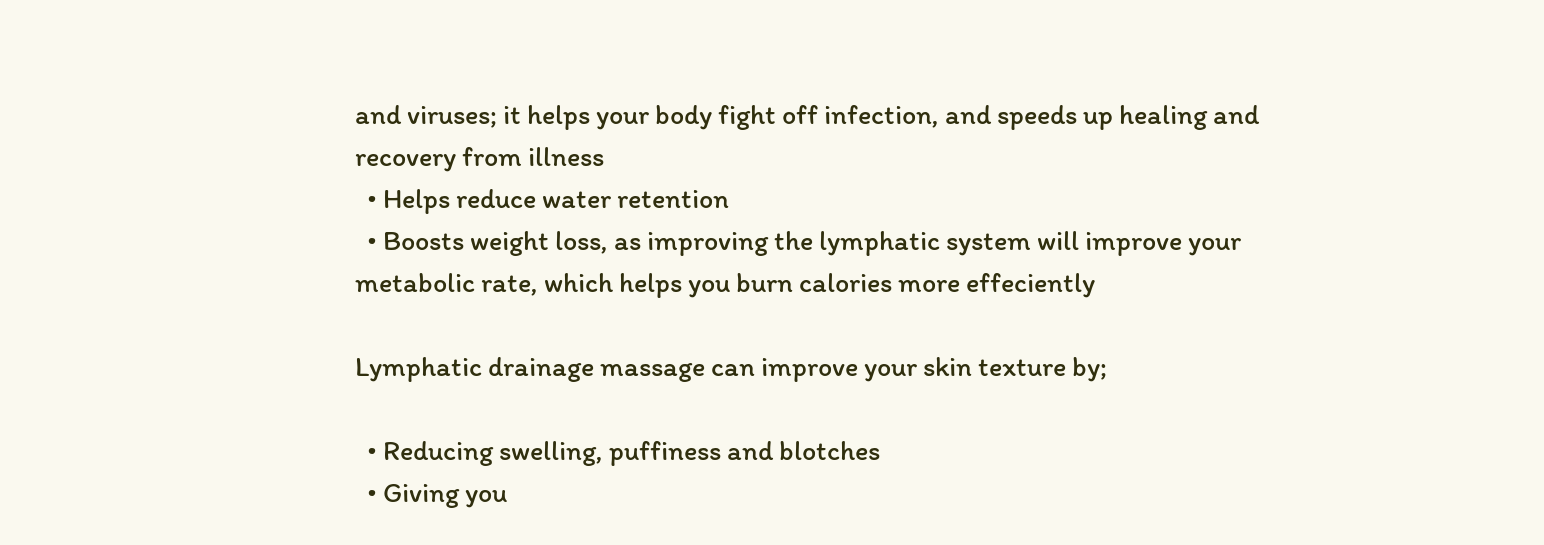and viruses; it helps your body fight off infection, and speeds up healing and recovery from illness
  • Helps reduce water retention
  • Boosts weight loss, as improving the lymphatic system will improve your metabolic rate, which helps you burn calories more effeciently

Lymphatic drainage massage can improve your skin texture by;

  • Reducing swelling, puffiness and blotches
  • Giving you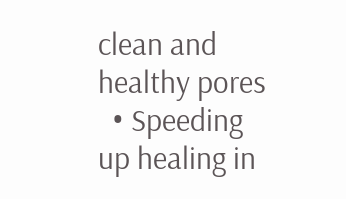clean and healthy pores
  • Speeding up healing in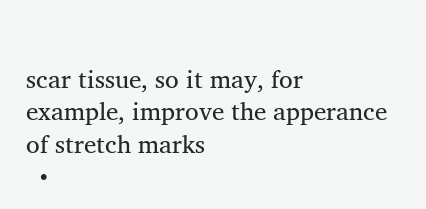scar tissue, so it may, for example, improve the apperance of stretch marks
  •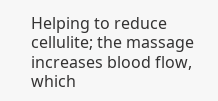Helping to reduce cellulite; the massage increases blood flow, which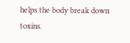helps the body break down toxins.